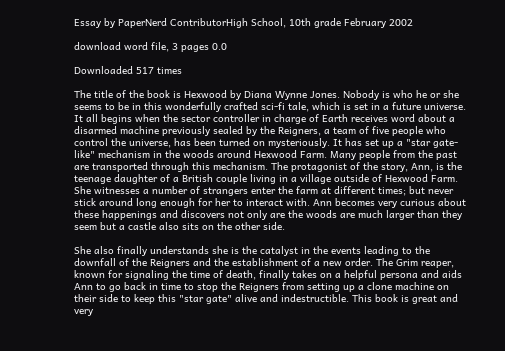Essay by PaperNerd ContributorHigh School, 10th grade February 2002

download word file, 3 pages 0.0

Downloaded 517 times

The title of the book is Hexwood by Diana Wynne Jones. Nobody is who he or she seems to be in this wonderfully crafted sci-fi tale, which is set in a future universe. It all begins when the sector controller in charge of Earth receives word about a disarmed machine previously sealed by the Reigners, a team of five people who control the universe, has been turned on mysteriously. It has set up a "star gate-like" mechanism in the woods around Hexwood Farm. Many people from the past are transported through this mechanism. The protagonist of the story, Ann, is the teenage daughter of a British couple living in a village outside of Hexwood Farm. She witnesses a number of strangers enter the farm at different times; but never stick around long enough for her to interact with. Ann becomes very curious about these happenings and discovers not only are the woods are much larger than they seem but a castle also sits on the other side.

She also finally understands she is the catalyst in the events leading to the downfall of the Reigners and the establishment of a new order. The Grim reaper, known for signaling the time of death, finally takes on a helpful persona and aids Ann to go back in time to stop the Reigners from setting up a clone machine on their side to keep this "star gate" alive and indestructible. This book is great and very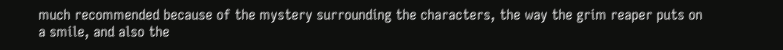much recommended because of the mystery surrounding the characters, the way the grim reaper puts on a smile, and also the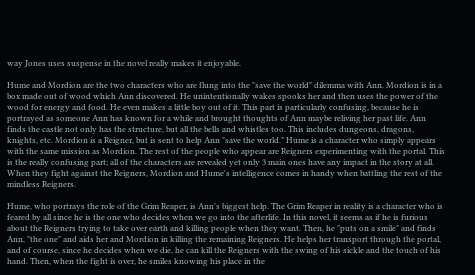way Jones uses suspense in the novel really makes it enjoyable.

Hume and Mordion are the two characters who are flung into the "save the world" dilemma with Ann. Mordion is in a box made out of wood which Ann discovered. He unintentionally wakes spooks her and then uses the power of the wood for energy and food. He even makes a little boy out of it. This part is particularly confusing, because he is portrayed as someone Ann has known for a while and brought thoughts of Ann maybe reliving her past life. Ann finds the castle not only has the structure, but all the bells and whistles too. This includes dungeons, dragons, knights, etc. Mordion is a Reigner, but is sent to help Ann "save the world." Hume is a character who simply appears with the same mission as Mordion. The rest of the people who appear are Reigners experimenting with the portal. This is the really confusing part; all of the characters are revealed yet only 3 main ones have any impact in the story at all. When they fight against the Reigners, Mordion and Hume's intelligence comes in handy when battling the rest of the mindless Reigners.

Hume, who portrays the role of the Grim Reaper, is Ann's biggest help. The Grim Reaper in reality is a character who is feared by all since he is the one who decides when we go into the afterlife. In this novel, it seems as if he is furious about the Reigners trying to take over earth and killing people when they want. Then, he "puts on a smile" and finds Ann, "the one" and aids her and Mordion in killing the remaining Reigners. He helps her transport through the portal, and of course, since he decides when we die, he can kill the Reigners with the swing of his sickle and the touch of his hand. Then, when the fight is over, he smiles knowing his place in the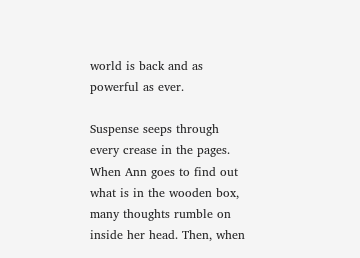world is back and as powerful as ever.

Suspense seeps through every crease in the pages. When Ann goes to find out what is in the wooden box, many thoughts rumble on inside her head. Then, when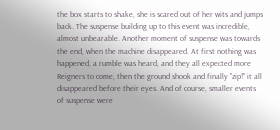the box starts to shake, she is scared out of her wits and jumps back. The suspense building up to this event was incredible, almost unbearable. Another moment of suspense was towards the end, when the machine disappeared. At first nothing was happened, a rumble was heard, and they all expected more Reigners to come, then the ground shook and finally "zip!" it all disappeared before their eyes. And of course, smaller events of suspense were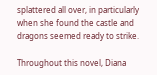splattered all over, in particularly when she found the castle and dragons seemed ready to strike.

Throughout this novel, Diana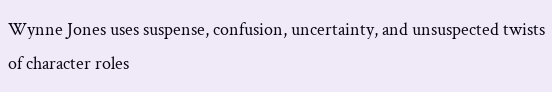Wynne Jones uses suspense, confusion, uncertainty, and unsuspected twists of character roles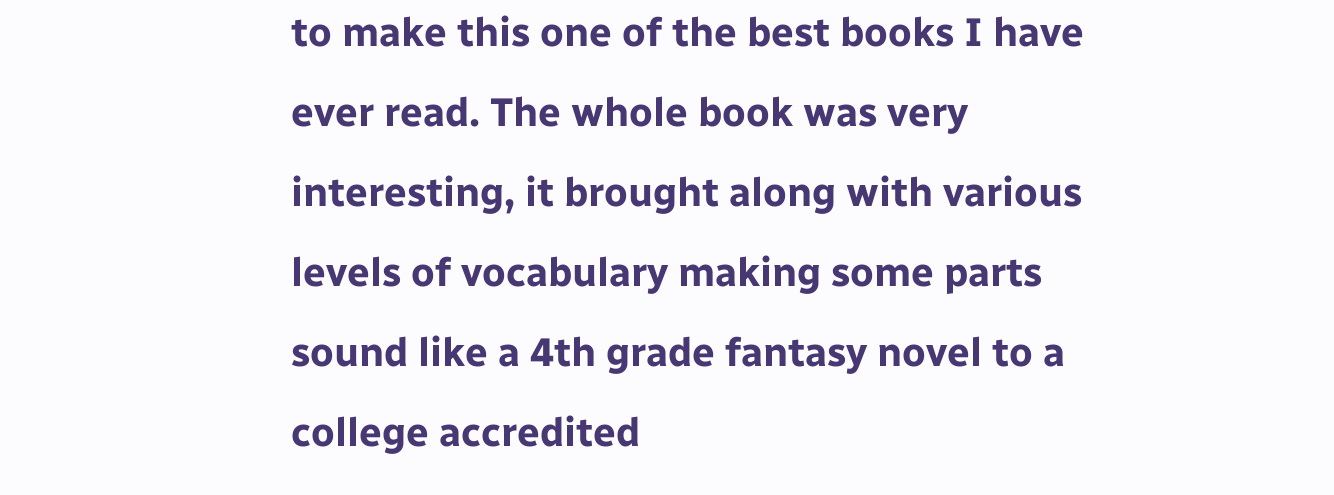to make this one of the best books I have ever read. The whole book was very interesting, it brought along with various levels of vocabulary making some parts sound like a 4th grade fantasy novel to a college accredited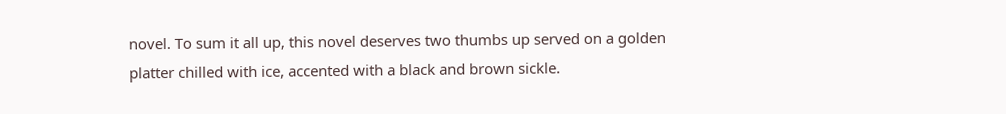novel. To sum it all up, this novel deserves two thumbs up served on a golden platter chilled with ice, accented with a black and brown sickle.